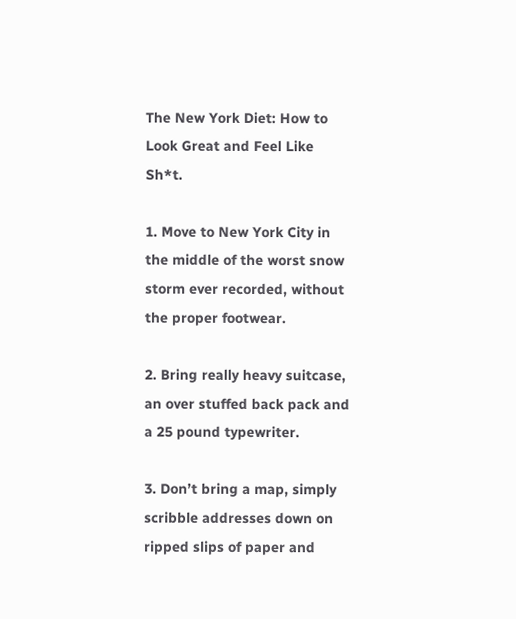The New York Diet: How to Look Great and Feel Like Sh*t.

1. Move to New York City in the middle of the worst snow storm ever recorded, without the proper footwear.

2. Bring really heavy suitcase, an over stuffed back pack and a 25 pound typewriter.

3. Don’t bring a map, simply scribble addresses down on ripped slips of paper and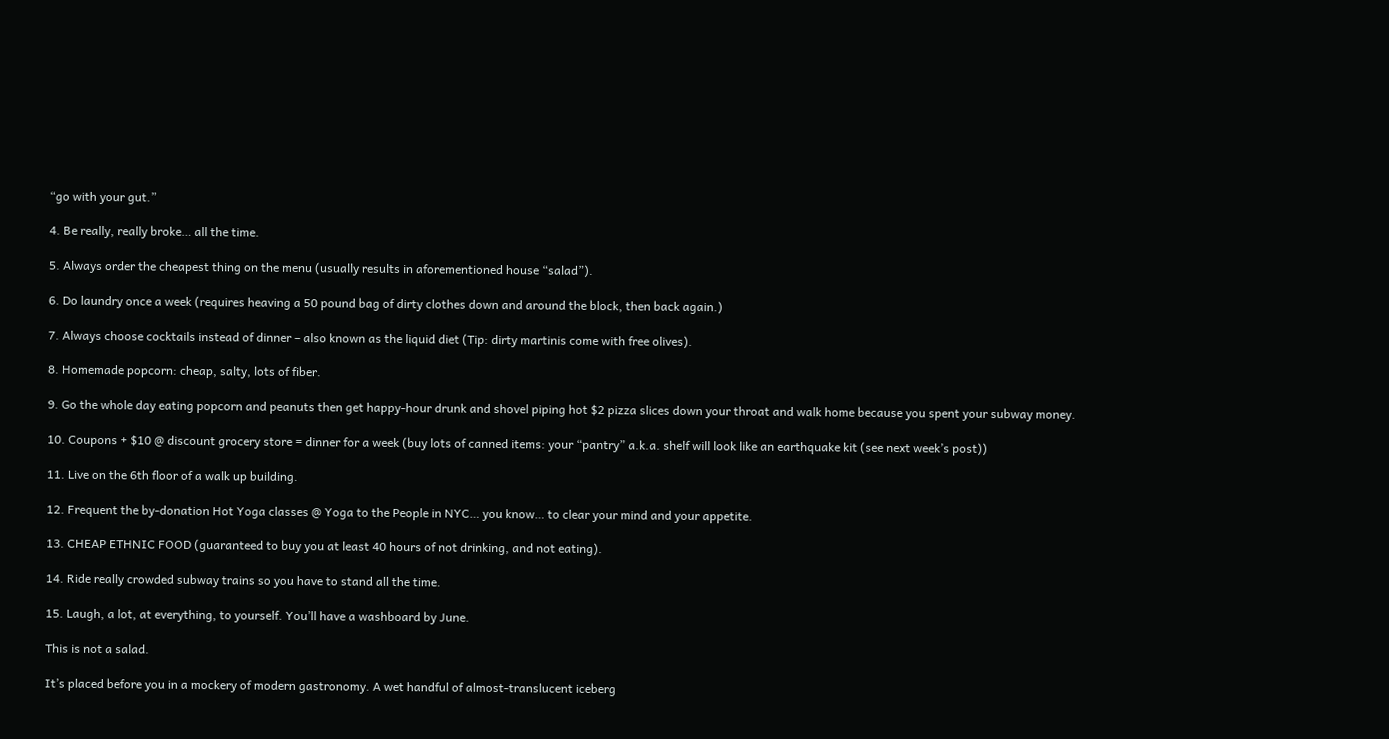“go with your gut.”

4. Be really, really broke… all the time.

5. Always order the cheapest thing on the menu (usually results in aforementioned house “salad”).

6. Do laundry once a week (requires heaving a 50 pound bag of dirty clothes down and around the block, then back again.)

7. Always choose cocktails instead of dinner – also known as the liquid diet (Tip: dirty martinis come with free olives).

8. Homemade popcorn: cheap, salty, lots of fiber.

9. Go the whole day eating popcorn and peanuts then get happy-hour drunk and shovel piping hot $2 pizza slices down your throat and walk home because you spent your subway money.

10. Coupons + $10 @ discount grocery store = dinner for a week (buy lots of canned items: your “pantry” a.k.a. shelf will look like an earthquake kit (see next week’s post))

11. Live on the 6th floor of a walk up building.

12. Frequent the by-donation Hot Yoga classes @ Yoga to the People in NYC… you know… to clear your mind and your appetite.

13. CHEAP ETHNIC FOOD (guaranteed to buy you at least 40 hours of not drinking, and not eating).

14. Ride really crowded subway trains so you have to stand all the time.

15. Laugh, a lot, at everything, to yourself. You’ll have a washboard by June.

This is not a salad.

It’s placed before you in a mockery of modern gastronomy. A wet handful of almost-translucent iceberg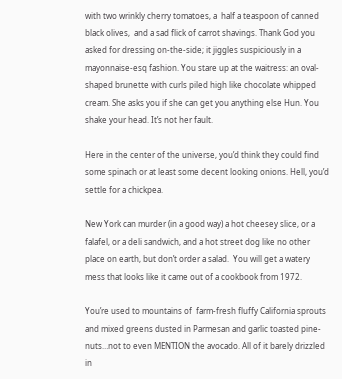with two wrinkly cherry tomatoes, a  half a teaspoon of canned black olives,  and a sad flick of carrot shavings. Thank God you asked for dressing on-the-side; it jiggles suspiciously in a  mayonnaise-esq fashion. You stare up at the waitress: an oval-shaped brunette with curls piled high like chocolate whipped cream. She asks you if she can get you anything else Hun. You shake your head. It’s not her fault.

Here in the center of the universe, you’d think they could find some spinach or at least some decent looking onions. Hell, you’d settle for a chickpea.

New York can murder (in a good way) a hot cheesey slice, or a falafel, or a deli sandwich, and a hot street dog like no other place on earth, but don’t order a salad.  You will get a watery mess that looks like it came out of a cookbook from 1972.

You’re used to mountains of  farm-fresh fluffy California sprouts and mixed greens dusted in Parmesan and garlic toasted pine-nuts…not to even MENTION the avocado. All of it barely drizzled in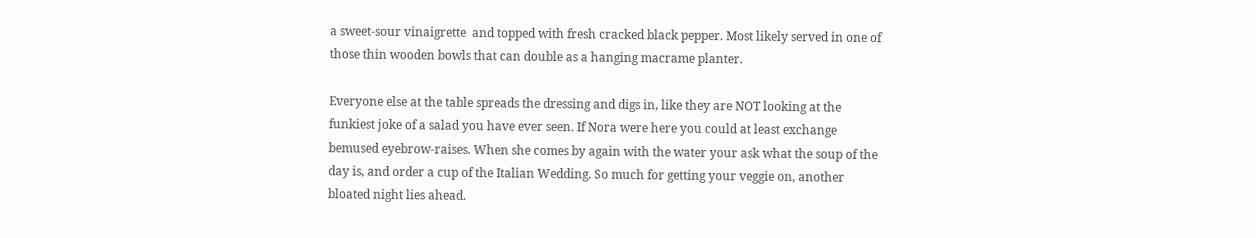a sweet-sour vinaigrette  and topped with fresh cracked black pepper. Most likely served in one of those thin wooden bowls that can double as a hanging macrame planter.

Everyone else at the table spreads the dressing and digs in, like they are NOT looking at the funkiest joke of a salad you have ever seen. If Nora were here you could at least exchange bemused eyebrow-raises. When she comes by again with the water your ask what the soup of the day is, and order a cup of the Italian Wedding. So much for getting your veggie on, another bloated night lies ahead.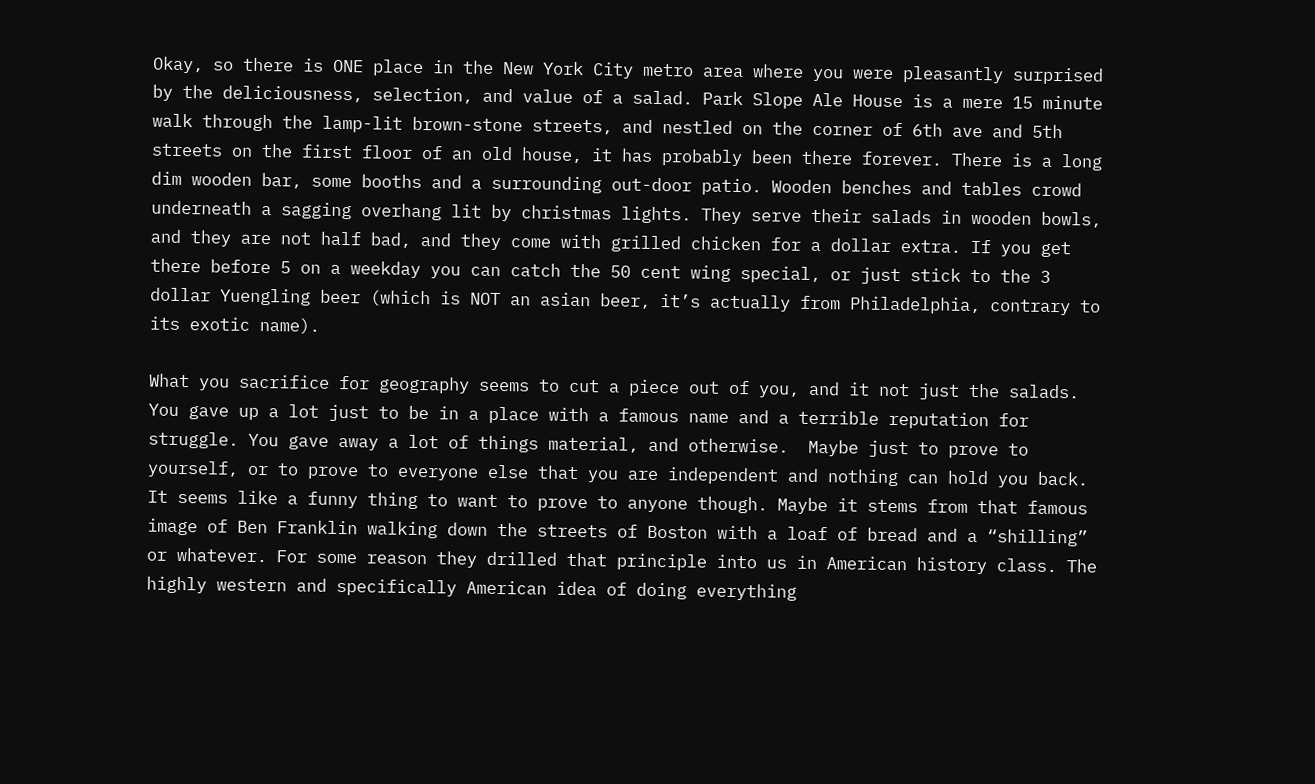Okay, so there is ONE place in the New York City metro area where you were pleasantly surprised by the deliciousness, selection, and value of a salad. Park Slope Ale House is a mere 15 minute walk through the lamp-lit brown-stone streets, and nestled on the corner of 6th ave and 5th streets on the first floor of an old house, it has probably been there forever. There is a long dim wooden bar, some booths and a surrounding out-door patio. Wooden benches and tables crowd underneath a sagging overhang lit by christmas lights. They serve their salads in wooden bowls, and they are not half bad, and they come with grilled chicken for a dollar extra. If you get there before 5 on a weekday you can catch the 50 cent wing special, or just stick to the 3 dollar Yuengling beer (which is NOT an asian beer, it’s actually from Philadelphia, contrary to its exotic name).

What you sacrifice for geography seems to cut a piece out of you, and it not just the salads. You gave up a lot just to be in a place with a famous name and a terrible reputation for struggle. You gave away a lot of things material, and otherwise.  Maybe just to prove to yourself, or to prove to everyone else that you are independent and nothing can hold you back. It seems like a funny thing to want to prove to anyone though. Maybe it stems from that famous image of Ben Franklin walking down the streets of Boston with a loaf of bread and a “shilling” or whatever. For some reason they drilled that principle into us in American history class. The highly western and specifically American idea of doing everything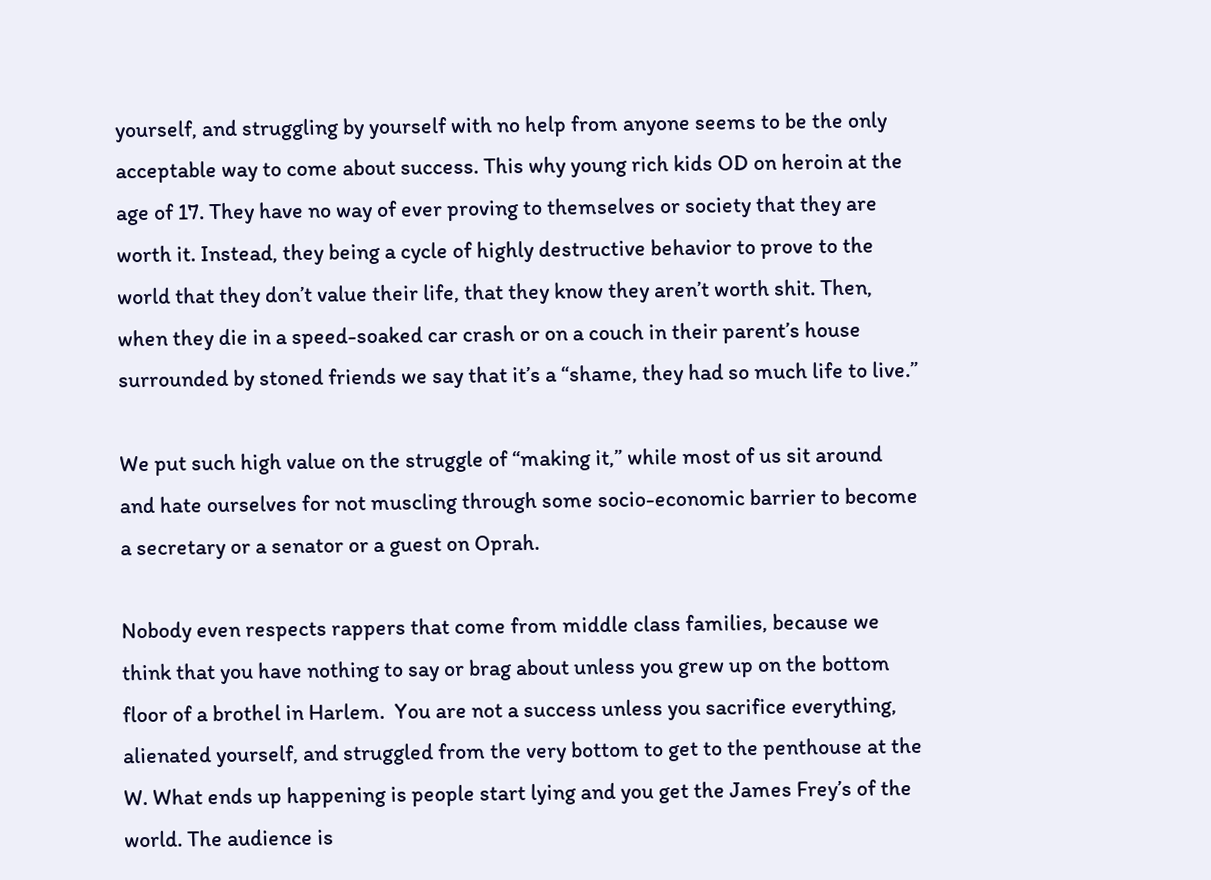yourself, and struggling by yourself with no help from anyone seems to be the only acceptable way to come about success. This why young rich kids OD on heroin at the age of 17. They have no way of ever proving to themselves or society that they are worth it. Instead, they being a cycle of highly destructive behavior to prove to the world that they don’t value their life, that they know they aren’t worth shit. Then, when they die in a speed-soaked car crash or on a couch in their parent’s house surrounded by stoned friends we say that it’s a “shame, they had so much life to live.”

We put such high value on the struggle of “making it,” while most of us sit around and hate ourselves for not muscling through some socio-economic barrier to become a secretary or a senator or a guest on Oprah.

Nobody even respects rappers that come from middle class families, because we think that you have nothing to say or brag about unless you grew up on the bottom floor of a brothel in Harlem.  You are not a success unless you sacrifice everything, alienated yourself, and struggled from the very bottom to get to the penthouse at the W. What ends up happening is people start lying and you get the James Frey’s of the world. The audience is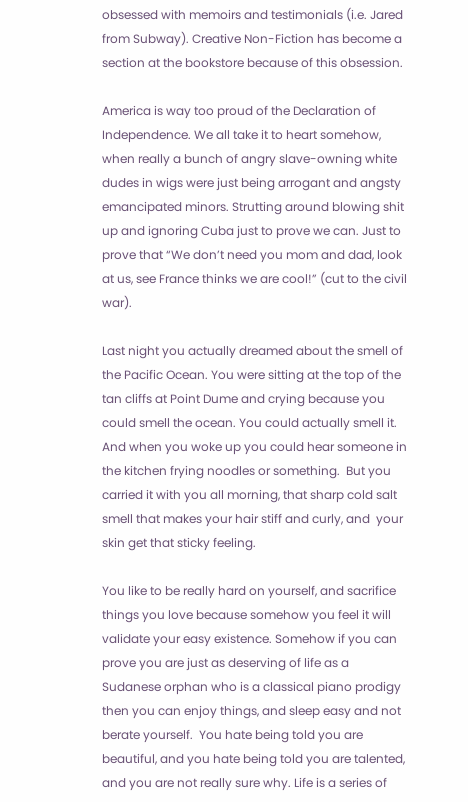obsessed with memoirs and testimonials (i.e. Jared from Subway). Creative Non-Fiction has become a section at the bookstore because of this obsession.

America is way too proud of the Declaration of Independence. We all take it to heart somehow, when really a bunch of angry slave-owning white dudes in wigs were just being arrogant and angsty emancipated minors. Strutting around blowing shit up and ignoring Cuba just to prove we can. Just to prove that “We don’t need you mom and dad, look at us, see France thinks we are cool!” (cut to the civil war).

Last night you actually dreamed about the smell of the Pacific Ocean. You were sitting at the top of the tan cliffs at Point Dume and crying because you could smell the ocean. You could actually smell it. And when you woke up you could hear someone in the kitchen frying noodles or something.  But you carried it with you all morning, that sharp cold salt smell that makes your hair stiff and curly, and  your skin get that sticky feeling.

You like to be really hard on yourself, and sacrifice things you love because somehow you feel it will validate your easy existence. Somehow if you can prove you are just as deserving of life as a Sudanese orphan who is a classical piano prodigy then you can enjoy things, and sleep easy and not berate yourself.  You hate being told you are beautiful, and you hate being told you are talented, and you are not really sure why. Life is a series of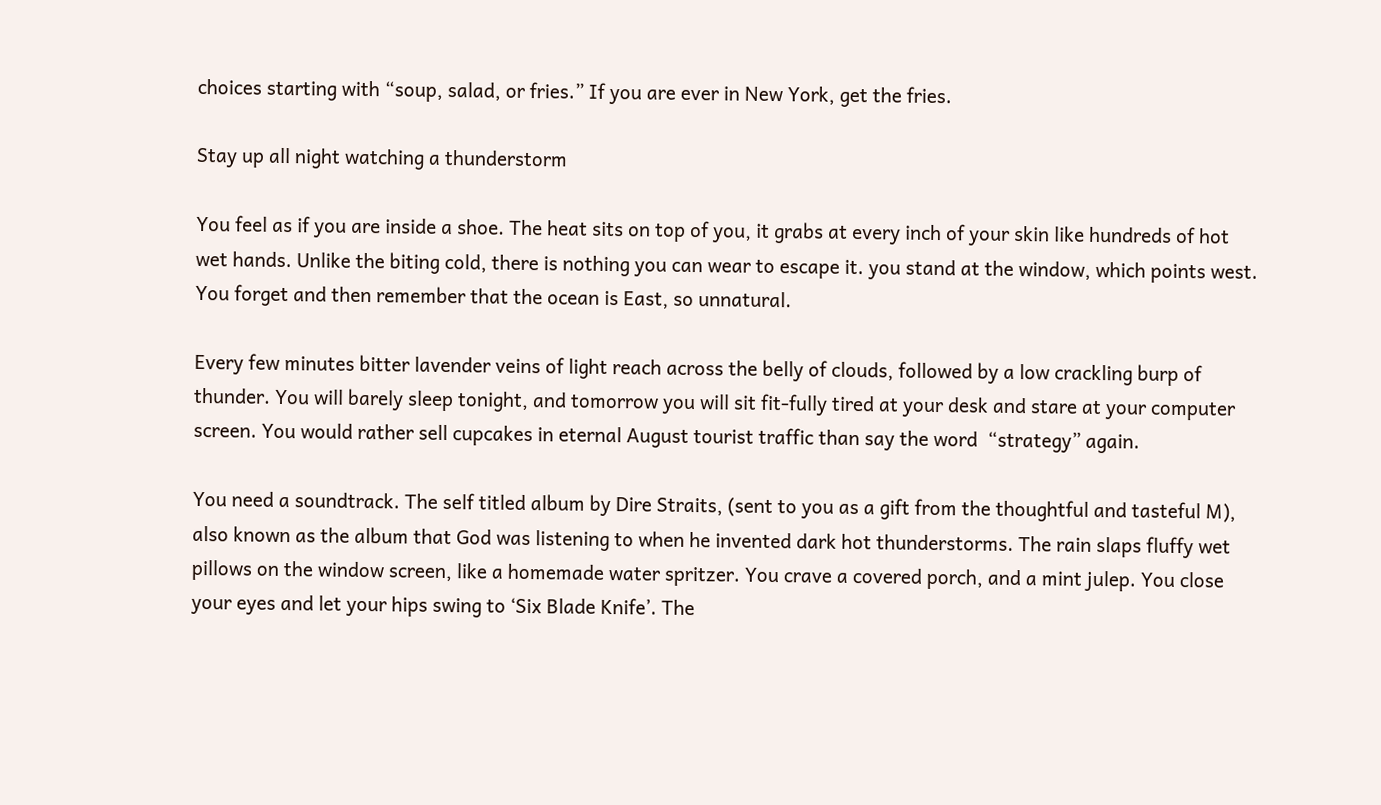choices starting with “soup, salad, or fries.” If you are ever in New York, get the fries.

Stay up all night watching a thunderstorm

You feel as if you are inside a shoe. The heat sits on top of you, it grabs at every inch of your skin like hundreds of hot wet hands. Unlike the biting cold, there is nothing you can wear to escape it. you stand at the window, which points west. You forget and then remember that the ocean is East, so unnatural.

Every few minutes bitter lavender veins of light reach across the belly of clouds, followed by a low crackling burp of thunder. You will barely sleep tonight, and tomorrow you will sit fit-fully tired at your desk and stare at your computer screen. You would rather sell cupcakes in eternal August tourist traffic than say the word  “strategy” again.

You need a soundtrack. The self titled album by Dire Straits, (sent to you as a gift from the thoughtful and tasteful M),   also known as the album that God was listening to when he invented dark hot thunderstorms. The rain slaps fluffy wet pillows on the window screen, like a homemade water spritzer. You crave a covered porch, and a mint julep. You close your eyes and let your hips swing to ‘Six Blade Knife’. The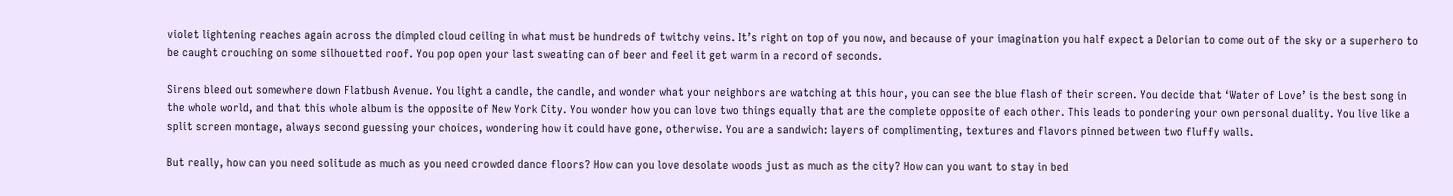violet lightening reaches again across the dimpled cloud ceiling in what must be hundreds of twitchy veins. It’s right on top of you now, and because of your imagination you half expect a Delorian to come out of the sky or a superhero to be caught crouching on some silhouetted roof. You pop open your last sweating can of beer and feel it get warm in a record of seconds.

Sirens bleed out somewhere down Flatbush Avenue. You light a candle, the candle, and wonder what your neighbors are watching at this hour, you can see the blue flash of their screen. You decide that ‘Water of Love’ is the best song in the whole world, and that this whole album is the opposite of New York City. You wonder how you can love two things equally that are the complete opposite of each other. This leads to pondering your own personal duality. You live like a split screen montage, always second guessing your choices, wondering how it could have gone, otherwise. You are a sandwich: layers of complimenting, textures and flavors pinned between two fluffy walls.

But really, how can you need solitude as much as you need crowded dance floors? How can you love desolate woods just as much as the city? How can you want to stay in bed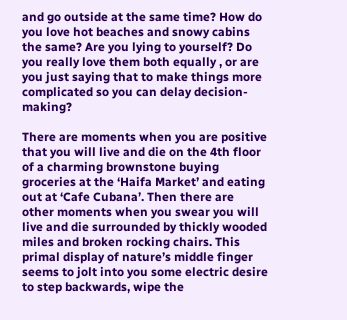and go outside at the same time? How do you love hot beaches and snowy cabins the same? Are you lying to yourself? Do you really love them both equally , or are you just saying that to make things more complicated so you can delay decision-making?

There are moments when you are positive that you will live and die on the 4th floor of a charming brownstone buying groceries at the ‘Haifa Market’ and eating out at ‘Cafe Cubana’. Then there are other moments when you swear you will live and die surrounded by thickly wooded miles and broken rocking chairs. This primal display of nature’s middle finger seems to jolt into you some electric desire to step backwards, wipe the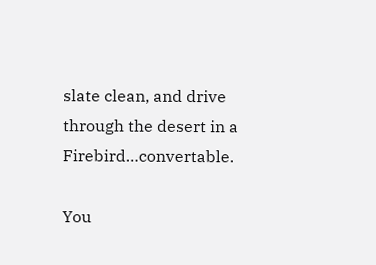slate clean, and drive through the desert in a Firebird…convertable.

You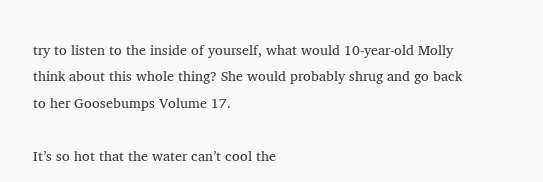try to listen to the inside of yourself, what would 10-year-old Molly think about this whole thing? She would probably shrug and go back to her Goosebumps Volume 17.

It’s so hot that the water can’t cool the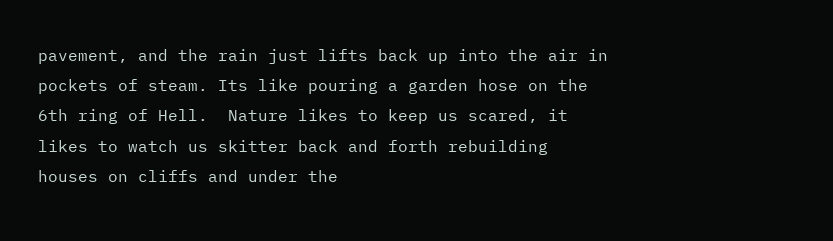pavement, and the rain just lifts back up into the air in pockets of steam. Its like pouring a garden hose on the 6th ring of Hell.  Nature likes to keep us scared, it likes to watch us skitter back and forth rebuilding houses on cliffs and under the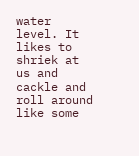water level. It likes to shriek at us and cackle and roll around like some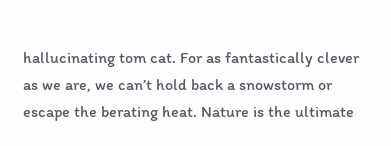hallucinating tom cat. For as fantastically clever as we are, we can’t hold back a snowstorm or escape the berating heat. Nature is the ultimate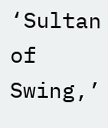‘Sultan of Swing,’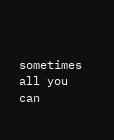sometimes all you can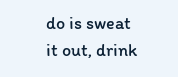do is sweat it out, drink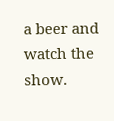a beer and watch the show.